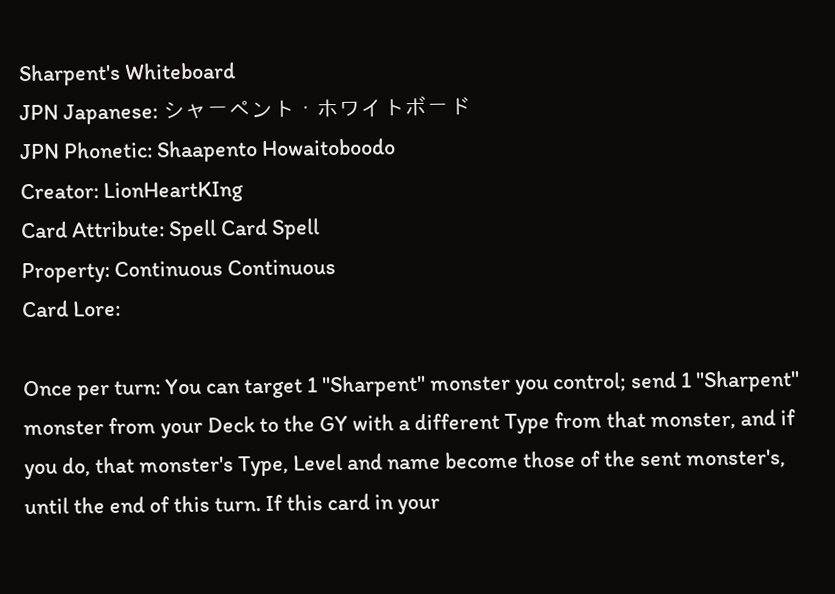Sharpent's Whiteboard
JPN Japanese: シャーペント・ホワイトボード
JPN Phonetic: Shaapento Howaitoboodo
Creator: LionHeartKIng
Card Attribute: Spell Card Spell
Property: Continuous Continuous
Card Lore:

Once per turn: You can target 1 "Sharpent" monster you control; send 1 "Sharpent" monster from your Deck to the GY with a different Type from that monster, and if you do, that monster's Type, Level and name become those of the sent monster's, until the end of this turn. If this card in your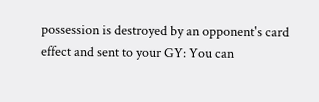possession is destroyed by an opponent's card effect and sent to your GY: You can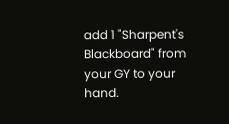add 1 "Sharpent's Blackboard" from your GY to your hand.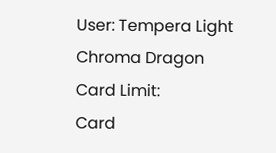User: Tempera Light Chroma Dragon
Card Limit:
Card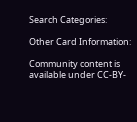Search Categories:

Other Card Information:

Community content is available under CC-BY-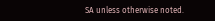SA unless otherwise noted.